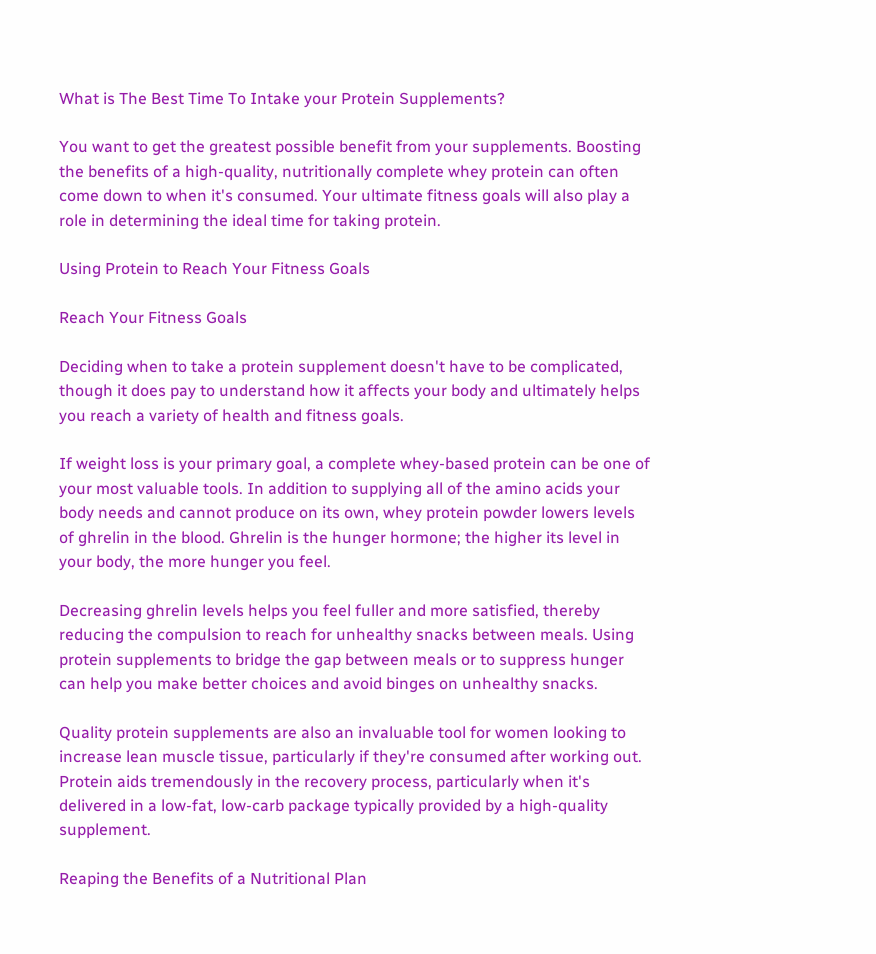What is The Best Time To Intake your Protein Supplements?

You want to get the greatest possible benefit from your supplements. Boosting the benefits of a high-quality, nutritionally complete whey protein can often come down to when it's consumed. Your ultimate fitness goals will also play a role in determining the ideal time for taking protein.

Using Protein to Reach Your Fitness Goals

Reach Your Fitness Goals

Deciding when to take a protein supplement doesn't have to be complicated, though it does pay to understand how it affects your body and ultimately helps you reach a variety of health and fitness goals.

If weight loss is your primary goal, a complete whey-based protein can be one of your most valuable tools. In addition to supplying all of the amino acids your body needs and cannot produce on its own, whey protein powder lowers levels of ghrelin in the blood. Ghrelin is the hunger hormone; the higher its level in your body, the more hunger you feel.

Decreasing ghrelin levels helps you feel fuller and more satisfied, thereby reducing the compulsion to reach for unhealthy snacks between meals. Using protein supplements to bridge the gap between meals or to suppress hunger can help you make better choices and avoid binges on unhealthy snacks.

Quality protein supplements are also an invaluable tool for women looking to increase lean muscle tissue, particularly if they're consumed after working out. Protein aids tremendously in the recovery process, particularly when it's delivered in a low-fat, low-carb package typically provided by a high-quality supplement.

Reaping the Benefits of a Nutritional Plan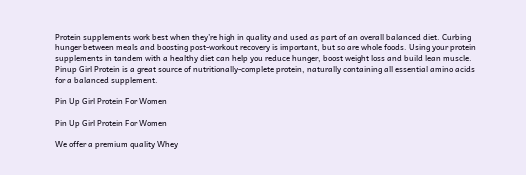Protein supplements work best when they’re high in quality and used as part of an overall balanced diet. Curbing hunger between meals and boosting post-workout recovery is important, but so are whole foods. Using your protein supplements in tandem with a healthy diet can help you reduce hunger, boost weight loss and build lean muscle. Pinup Girl Protein is a great source of nutritionally-complete protein, naturally containing all essential amino acids for a balanced supplement.

Pin Up Girl Protein For Women

Pin Up Girl Protein For Women

We offer a premium quality Whey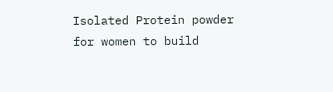Isolated Protein powder for women to build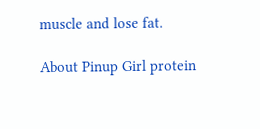muscle and lose fat.

About Pinup Girl protein